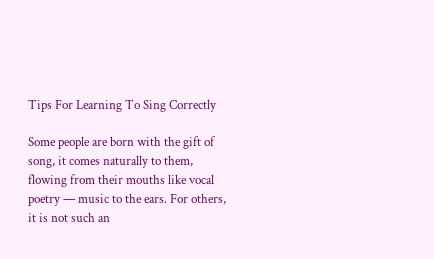Tips For Learning To Sing Correctly

Some people are born with the gift of song, it comes naturally to them, flowing from their mouths like vocal poetry — music to the ears. For others, it is not such an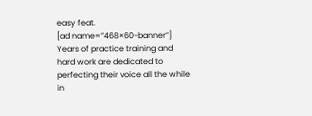easy feat.
[ad name=”468×60-banner”]
Years of practice training and hard work are dedicated to perfecting their voice all the while in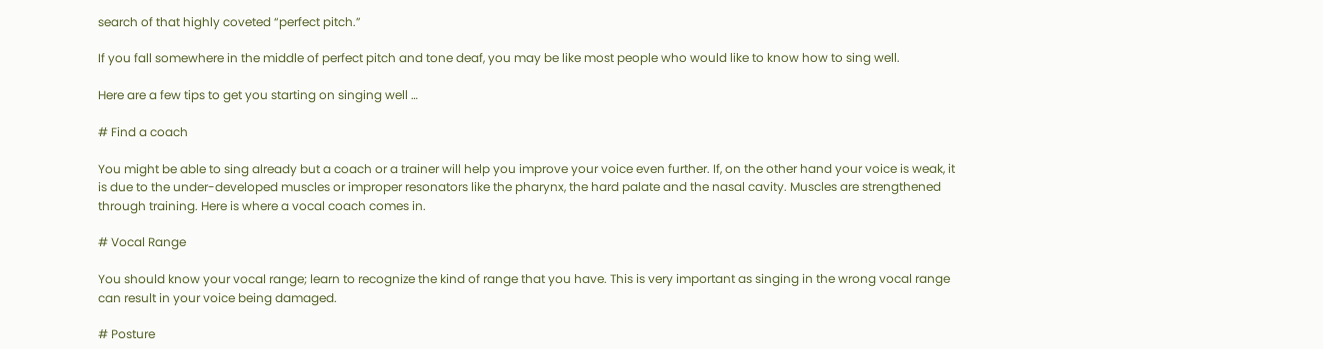search of that highly coveted “perfect pitch.”

If you fall somewhere in the middle of perfect pitch and tone deaf, you may be like most people who would like to know how to sing well.

Here are a few tips to get you starting on singing well …

# Find a coach

You might be able to sing already but a coach or a trainer will help you improve your voice even further. If, on the other hand your voice is weak, it is due to the under-developed muscles or improper resonators like the pharynx, the hard palate and the nasal cavity. Muscles are strengthened through training. Here is where a vocal coach comes in.

# Vocal Range

You should know your vocal range; learn to recognize the kind of range that you have. This is very important as singing in the wrong vocal range can result in your voice being damaged.

# Posture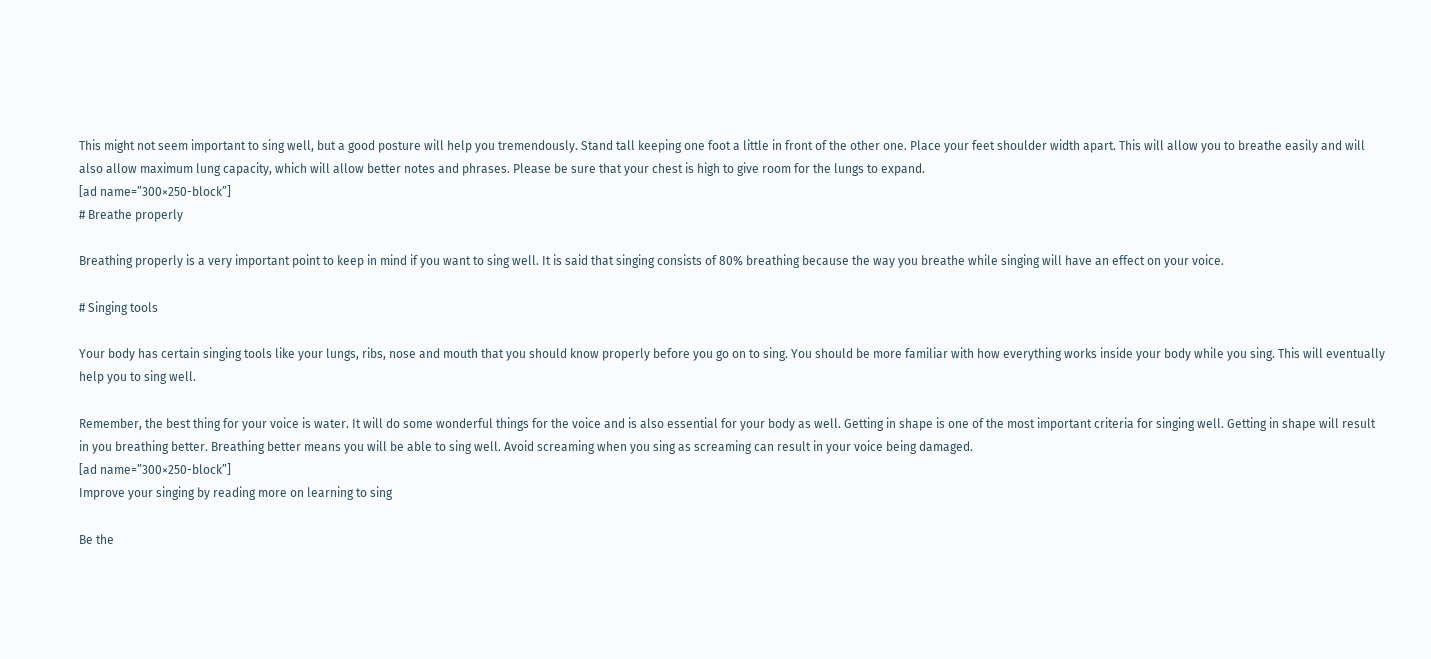This might not seem important to sing well, but a good posture will help you tremendously. Stand tall keeping one foot a little in front of the other one. Place your feet shoulder width apart. This will allow you to breathe easily and will also allow maximum lung capacity, which will allow better notes and phrases. Please be sure that your chest is high to give room for the lungs to expand.
[ad name=”300×250-block”]
# Breathe properly

Breathing properly is a very important point to keep in mind if you want to sing well. It is said that singing consists of 80% breathing because the way you breathe while singing will have an effect on your voice.

# Singing tools

Your body has certain singing tools like your lungs, ribs, nose and mouth that you should know properly before you go on to sing. You should be more familiar with how everything works inside your body while you sing. This will eventually help you to sing well.

Remember, the best thing for your voice is water. It will do some wonderful things for the voice and is also essential for your body as well. Getting in shape is one of the most important criteria for singing well. Getting in shape will result in you breathing better. Breathing better means you will be able to sing well. Avoid screaming when you sing as screaming can result in your voice being damaged.
[ad name=”300×250-block”]
Improve your singing by reading more on learning to sing

Be the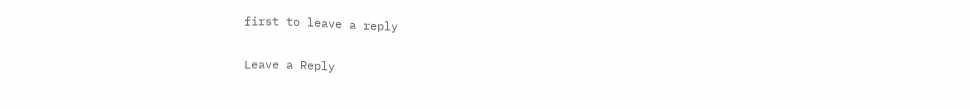first to leave a reply

Leave a Reply